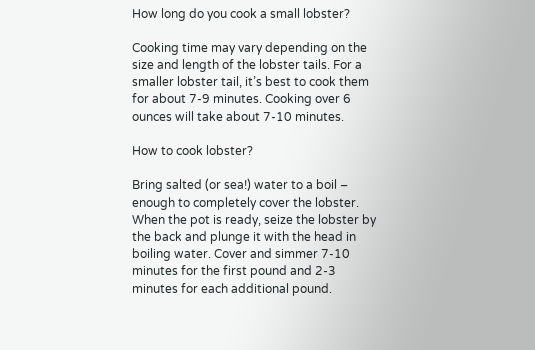How long do you cook a small lobster?

Cooking time may vary depending on the size and length of the lobster tails. For a smaller lobster tail, it’s best to cook them for about 7-9 minutes. Cooking over 6 ounces will take about 7-10 minutes.

How to cook lobster?

Bring salted (or sea!) water to a boil – enough to completely cover the lobster. When the pot is ready, seize the lobster by the back and plunge it with the head in boiling water. Cover and simmer 7-10 minutes for the first pound and 2-3 minutes for each additional pound.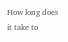How long does it take to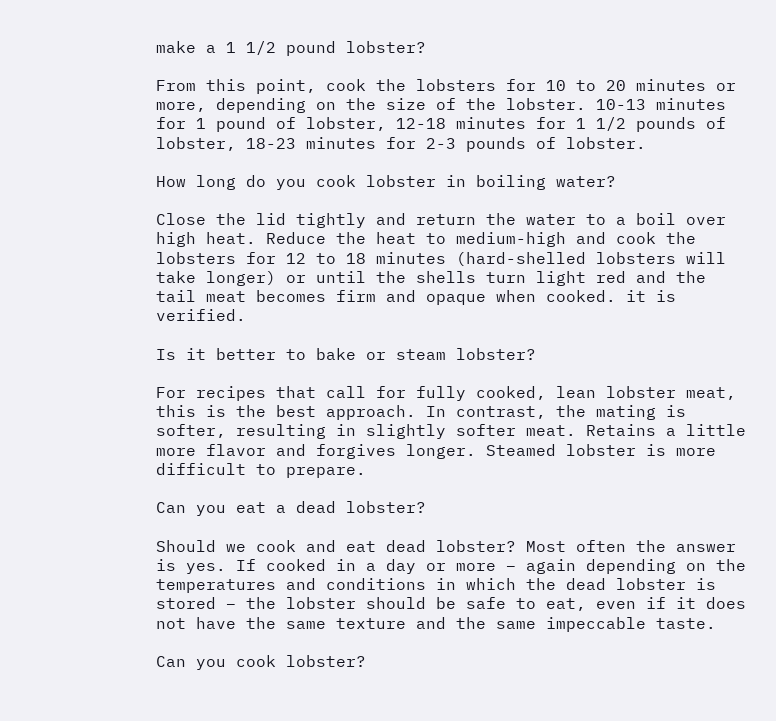make a 1 1/2 pound lobster?

From this point, cook the lobsters for 10 to 20 minutes or more, depending on the size of the lobster. 10-13 minutes for 1 pound of lobster, 12-18 minutes for 1 1/2 pounds of lobster, 18-23 minutes for 2-3 pounds of lobster.

How long do you cook lobster in boiling water?

Close the lid tightly and return the water to a boil over high heat. Reduce the heat to medium-high and cook the lobsters for 12 to 18 minutes (hard-shelled lobsters will take longer) or until the shells turn light red and the tail meat becomes firm and opaque when cooked. it is verified.

Is it better to bake or steam lobster?

For recipes that call for fully cooked, lean lobster meat, this is the best approach. In contrast, the mating is softer, resulting in slightly softer meat. Retains a little more flavor and forgives longer. Steamed lobster is more difficult to prepare.

Can you eat a dead lobster?

Should we cook and eat dead lobster? Most often the answer is yes. If cooked in a day or more – again depending on the temperatures and conditions in which the dead lobster is stored – the lobster should be safe to eat, even if it does not have the same texture and the same impeccable taste.

Can you cook lobster?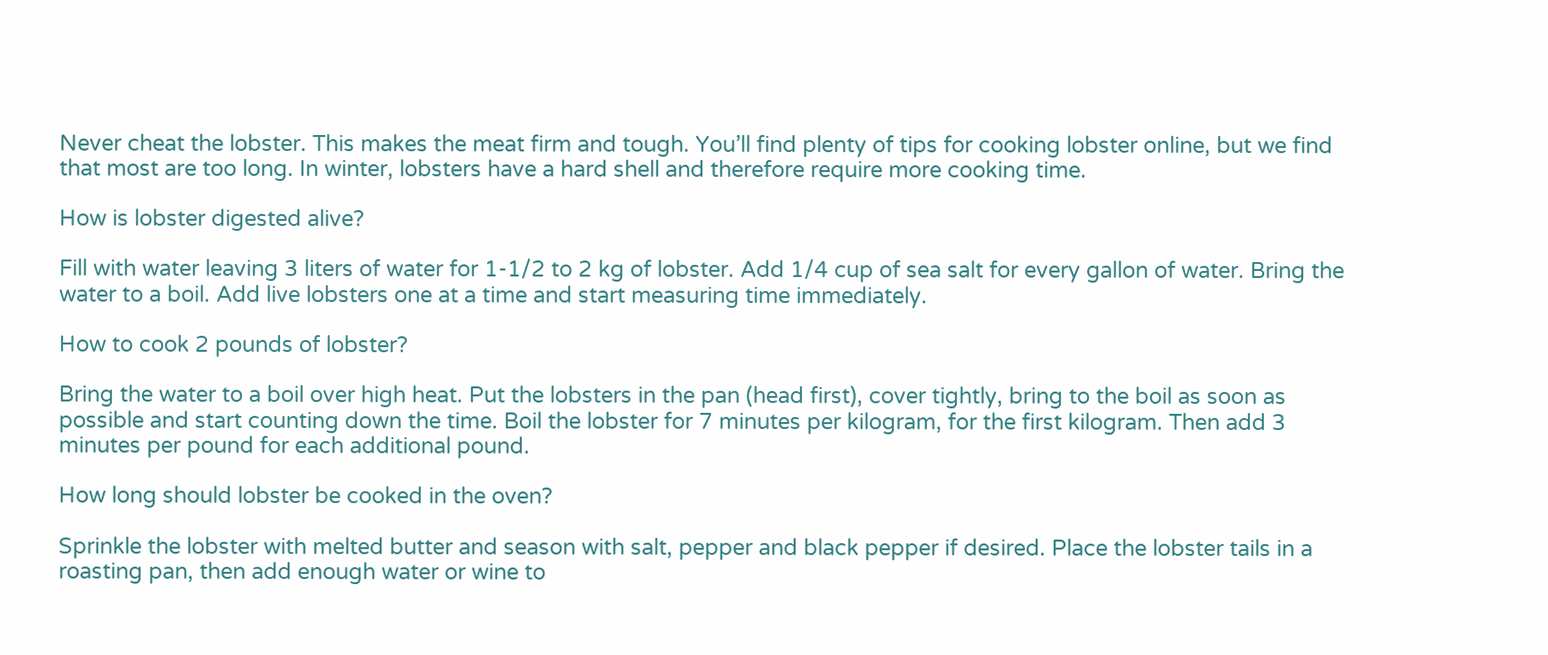Never cheat the lobster. This makes the meat firm and tough. You’ll find plenty of tips for cooking lobster online, but we find that most are too long. In winter, lobsters have a hard shell and therefore require more cooking time.

How is lobster digested alive?

Fill with water leaving 3 liters of water for 1-1/2 to 2 kg of lobster. Add 1/4 cup of sea salt for every gallon of water. Bring the water to a boil. Add live lobsters one at a time and start measuring time immediately.

How to cook 2 pounds of lobster?

Bring the water to a boil over high heat. Put the lobsters in the pan (head first), cover tightly, bring to the boil as soon as possible and start counting down the time. Boil the lobster for 7 minutes per kilogram, for the first kilogram. Then add 3 minutes per pound for each additional pound.

How long should lobster be cooked in the oven?

Sprinkle the lobster with melted butter and season with salt, pepper and black pepper if desired. Place the lobster tails in a roasting pan, then add enough water or wine to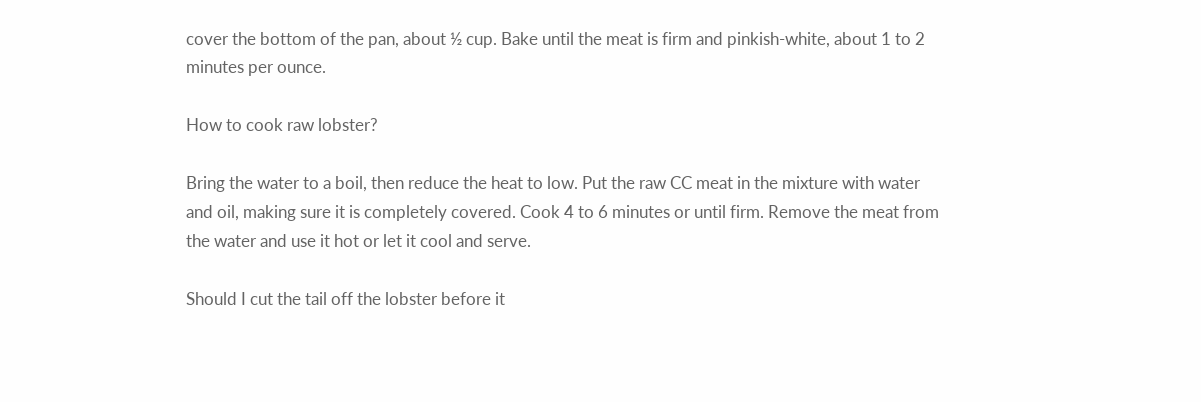cover the bottom of the pan, about ½ cup. Bake until the meat is firm and pinkish-white, about 1 to 2 minutes per ounce.

How to cook raw lobster?

Bring the water to a boil, then reduce the heat to low. Put the raw CC meat in the mixture with water and oil, making sure it is completely covered. Cook 4 to 6 minutes or until firm. Remove the meat from the water and use it hot or let it cool and serve.

Should I cut the tail off the lobster before it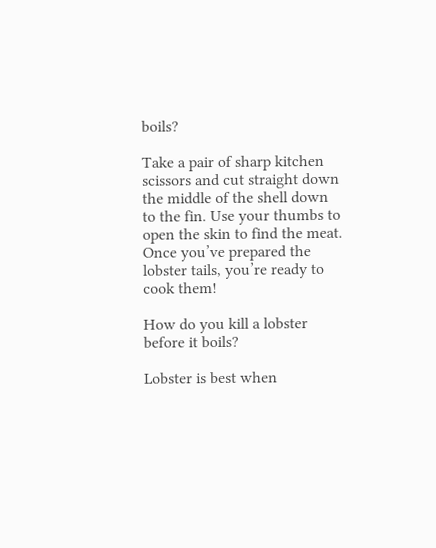boils?

Take a pair of sharp kitchen scissors and cut straight down the middle of the shell down to the fin. Use your thumbs to open the skin to find the meat. Once you’ve prepared the lobster tails, you’re ready to cook them!

How do you kill a lobster before it boils?

Lobster is best when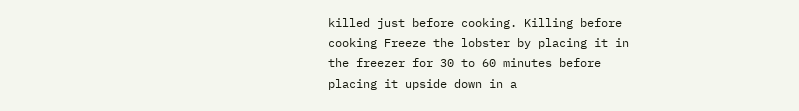killed just before cooking. Killing before cooking Freeze the lobster by placing it in the freezer for 30 to 60 minutes before placing it upside down in a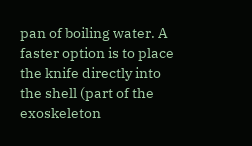pan of boiling water. A faster option is to place the knife directly into the shell (part of the exoskeleton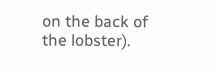on the back of the lobster).